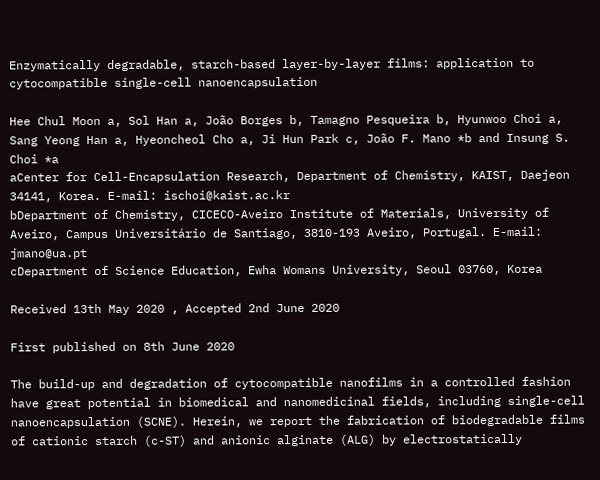Enzymatically degradable, starch-based layer-by-layer films: application to cytocompatible single-cell nanoencapsulation

Hee Chul Moon a, Sol Han a, João Borges b, Tamagno Pesqueira b, Hyunwoo Choi a, Sang Yeong Han a, Hyeoncheol Cho a, Ji Hun Park c, João F. Mano *b and Insung S. Choi *a
aCenter for Cell-Encapsulation Research, Department of Chemistry, KAIST, Daejeon 34141, Korea. E-mail: ischoi@kaist.ac.kr
bDepartment of Chemistry, CICECO-Aveiro Institute of Materials, University of Aveiro, Campus Universitário de Santiago, 3810-193 Aveiro, Portugal. E-mail: jmano@ua.pt
cDepartment of Science Education, Ewha Womans University, Seoul 03760, Korea

Received 13th May 2020 , Accepted 2nd June 2020

First published on 8th June 2020

The build-up and degradation of cytocompatible nanofilms in a controlled fashion have great potential in biomedical and nanomedicinal fields, including single-cell nanoencapsulation (SCNE). Herein, we report the fabrication of biodegradable films of cationic starch (c-ST) and anionic alginate (ALG) by electrostatically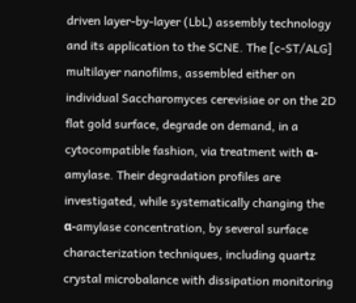driven layer-by-layer (LbL) assembly technology and its application to the SCNE. The [c-ST/ALG] multilayer nanofilms, assembled either on individual Saccharomyces cerevisiae or on the 2D flat gold surface, degrade on demand, in a cytocompatible fashion, via treatment with α-amylase. Their degradation profiles are investigated, while systematically changing the α-amylase concentration, by several surface characterization techniques, including quartz crystal microbalance with dissipation monitoring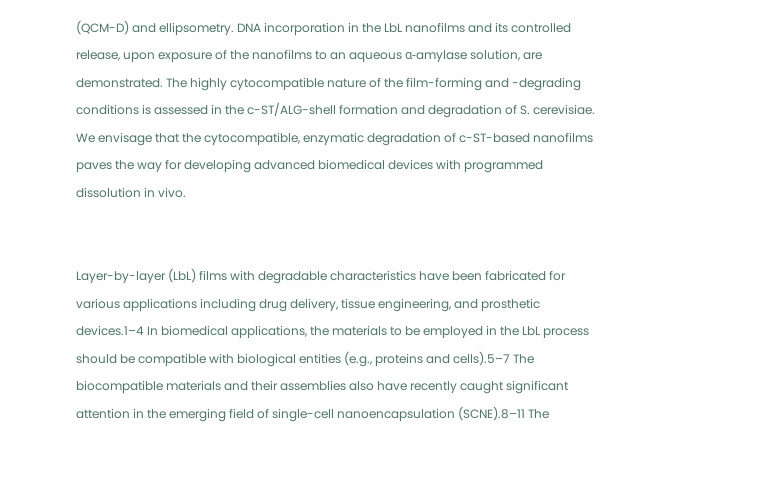(QCM-D) and ellipsometry. DNA incorporation in the LbL nanofilms and its controlled release, upon exposure of the nanofilms to an aqueous α-amylase solution, are demonstrated. The highly cytocompatible nature of the film-forming and -degrading conditions is assessed in the c-ST/ALG-shell formation and degradation of S. cerevisiae. We envisage that the cytocompatible, enzymatic degradation of c-ST-based nanofilms paves the way for developing advanced biomedical devices with programmed dissolution in vivo.


Layer-by-layer (LbL) films with degradable characteristics have been fabricated for various applications including drug delivery, tissue engineering, and prosthetic devices.1–4 In biomedical applications, the materials to be employed in the LbL process should be compatible with biological entities (e.g., proteins and cells).5–7 The biocompatible materials and their assemblies also have recently caught significant attention in the emerging field of single-cell nanoencapsulation (SCNE).8–11 The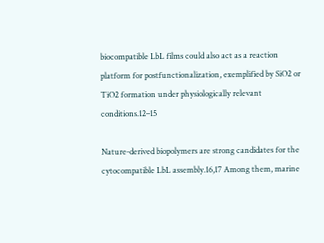biocompatible LbL films could also act as a reaction platform for postfunctionalization, exemplified by SiO2 or TiO2 formation under physiologically relevant conditions.12–15

Nature-derived biopolymers are strong candidates for the cytocompatible LbL assembly.16,17 Among them, marine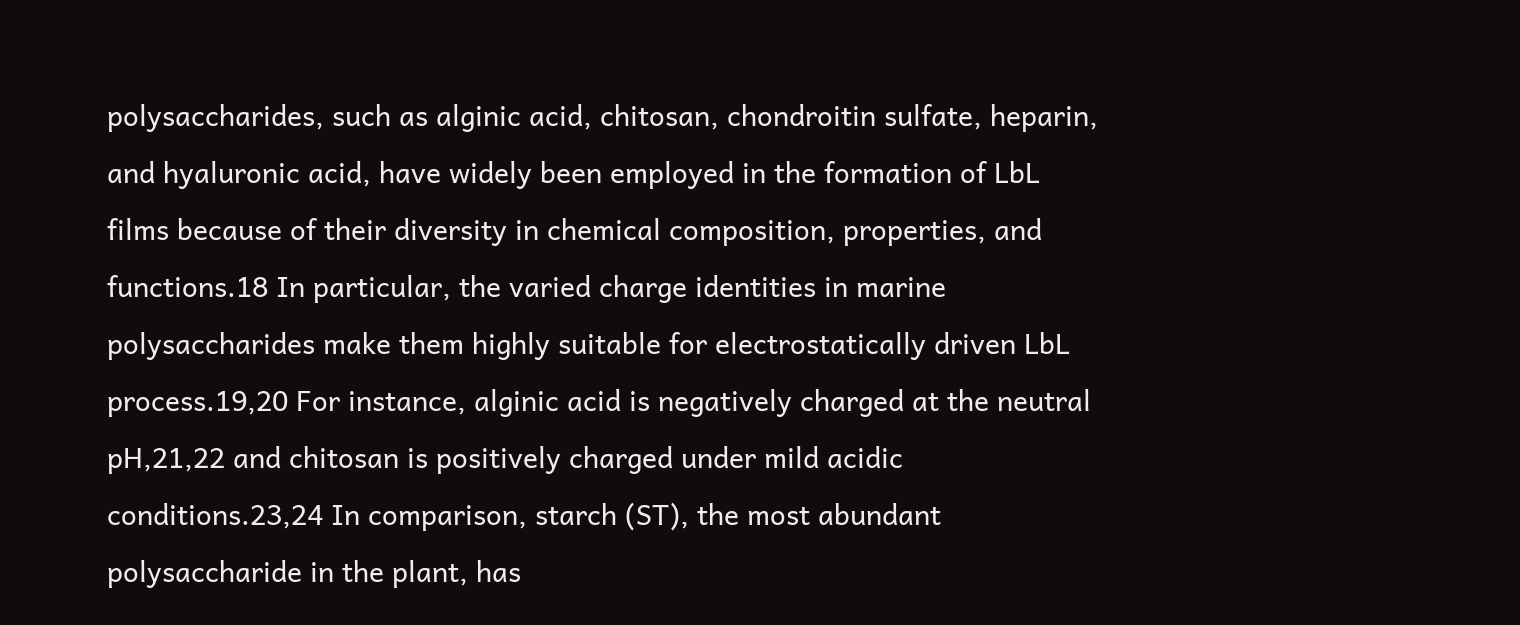polysaccharides, such as alginic acid, chitosan, chondroitin sulfate, heparin, and hyaluronic acid, have widely been employed in the formation of LbL films because of their diversity in chemical composition, properties, and functions.18 In particular, the varied charge identities in marine polysaccharides make them highly suitable for electrostatically driven LbL process.19,20 For instance, alginic acid is negatively charged at the neutral pH,21,22 and chitosan is positively charged under mild acidic conditions.23,24 In comparison, starch (ST), the most abundant polysaccharide in the plant, has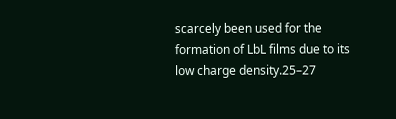scarcely been used for the formation of LbL films due to its low charge density.25–27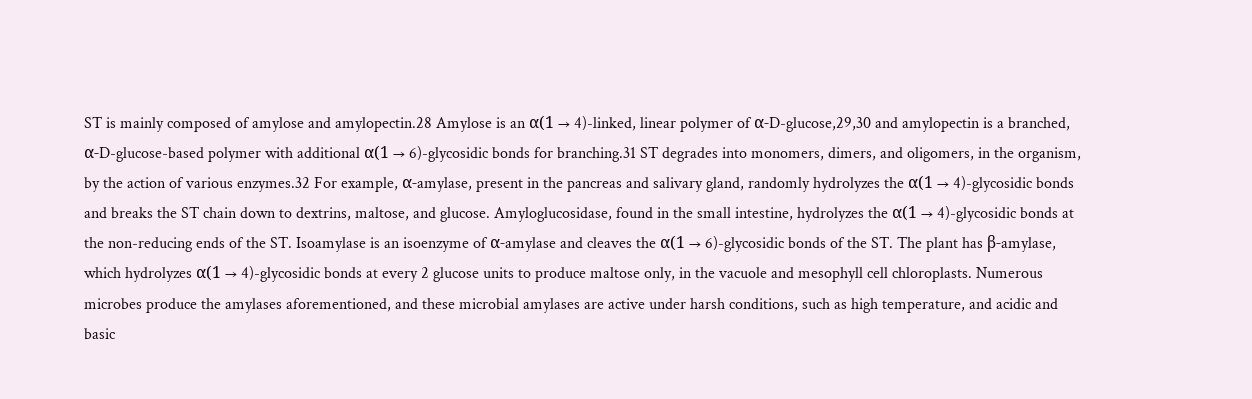ST is mainly composed of amylose and amylopectin.28 Amylose is an α(1 → 4)-linked, linear polymer of α-D-glucose,29,30 and amylopectin is a branched, α-D-glucose-based polymer with additional α(1 → 6)-glycosidic bonds for branching.31 ST degrades into monomers, dimers, and oligomers, in the organism, by the action of various enzymes.32 For example, α-amylase, present in the pancreas and salivary gland, randomly hydrolyzes the α(1 → 4)-glycosidic bonds and breaks the ST chain down to dextrins, maltose, and glucose. Amyloglucosidase, found in the small intestine, hydrolyzes the α(1 → 4)-glycosidic bonds at the non-reducing ends of the ST. Isoamylase is an isoenzyme of α-amylase and cleaves the α(1 → 6)-glycosidic bonds of the ST. The plant has β-amylase, which hydrolyzes α(1 → 4)-glycosidic bonds at every 2 glucose units to produce maltose only, in the vacuole and mesophyll cell chloroplasts. Numerous microbes produce the amylases aforementioned, and these microbial amylases are active under harsh conditions, such as high temperature, and acidic and basic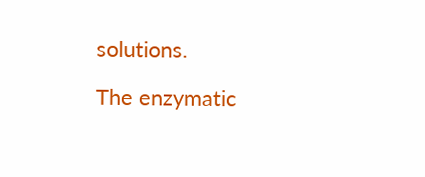solutions.

The enzymatic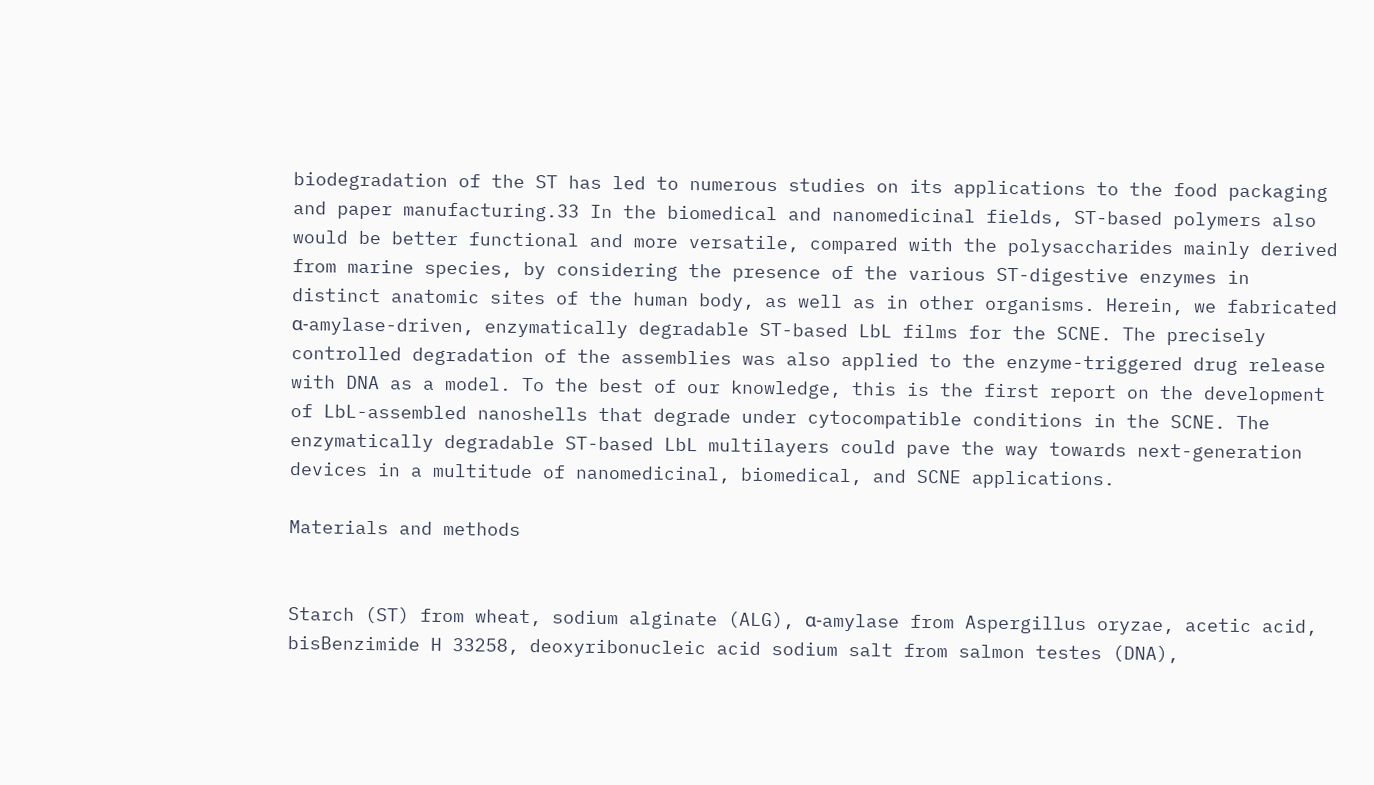biodegradation of the ST has led to numerous studies on its applications to the food packaging and paper manufacturing.33 In the biomedical and nanomedicinal fields, ST-based polymers also would be better functional and more versatile, compared with the polysaccharides mainly derived from marine species, by considering the presence of the various ST-digestive enzymes in distinct anatomic sites of the human body, as well as in other organisms. Herein, we fabricated α-amylase-driven, enzymatically degradable ST-based LbL films for the SCNE. The precisely controlled degradation of the assemblies was also applied to the enzyme-triggered drug release with DNA as a model. To the best of our knowledge, this is the first report on the development of LbL-assembled nanoshells that degrade under cytocompatible conditions in the SCNE. The enzymatically degradable ST-based LbL multilayers could pave the way towards next-generation devices in a multitude of nanomedicinal, biomedical, and SCNE applications.

Materials and methods


Starch (ST) from wheat, sodium alginate (ALG), α-amylase from Aspergillus oryzae, acetic acid, bisBenzimide H 33258, deoxyribonucleic acid sodium salt from salmon testes (DNA),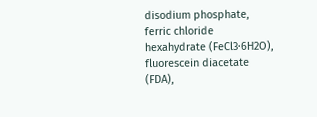disodium phosphate, ferric chloride hexahydrate (FeCl3·6H2O), fluorescein diacetate (FDA),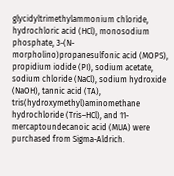glycidyltrimethylammonium chloride, hydrochloric acid (HCl), monosodium phosphate, 3-(N-morpholino)propanesulfonic acid (MOPS), propidium iodide (PI), sodium acetate, sodium chloride (NaCl), sodium hydroxide (NaOH), tannic acid (TA), tris(hydroxymethyl)aminomethane hydrochloride (Tris–HCl), and 11-mercaptoundecanoic acid (MUA) were purchased from Sigma-Aldrich.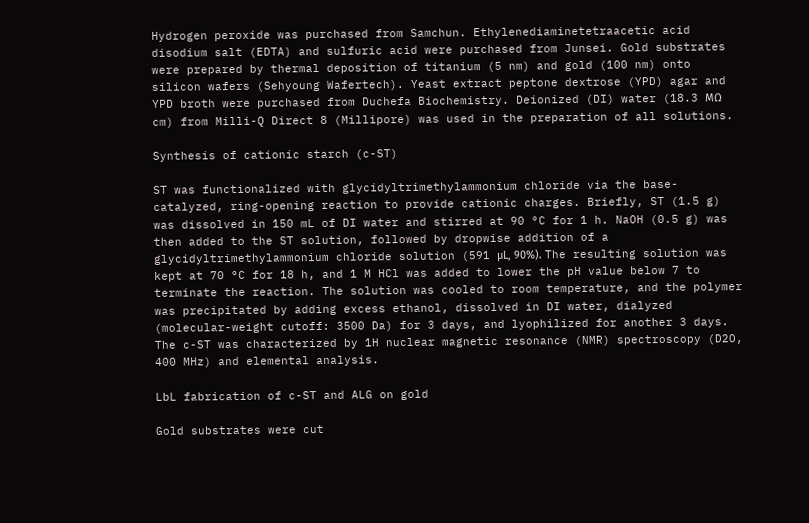Hydrogen peroxide was purchased from Samchun. Ethylenediaminetetraacetic acid disodium salt (EDTA) and sulfuric acid were purchased from Junsei. Gold substrates were prepared by thermal deposition of titanium (5 nm) and gold (100 nm) onto silicon wafers (Sehyoung Wafertech). Yeast extract peptone dextrose (YPD) agar and YPD broth were purchased from Duchefa Biochemistry. Deionized (DI) water (18.3 MΩ cm) from Milli-Q Direct 8 (Millipore) was used in the preparation of all solutions.

Synthesis of cationic starch (c-ST)

ST was functionalized with glycidyltrimethylammonium chloride via the base-catalyzed, ring-opening reaction to provide cationic charges. Briefly, ST (1.5 g) was dissolved in 150 mL of DI water and stirred at 90 °C for 1 h. NaOH (0.5 g) was then added to the ST solution, followed by dropwise addition of a glycidyltrimethylammonium chloride solution (591 μL, 90%). The resulting solution was kept at 70 °C for 18 h, and 1 M HCl was added to lower the pH value below 7 to terminate the reaction. The solution was cooled to room temperature, and the polymer was precipitated by adding excess ethanol, dissolved in DI water, dialyzed (molecular-weight cutoff: 3500 Da) for 3 days, and lyophilized for another 3 days. The c-ST was characterized by 1H nuclear magnetic resonance (NMR) spectroscopy (D2O, 400 MHz) and elemental analysis.

LbL fabrication of c-ST and ALG on gold

Gold substrates were cut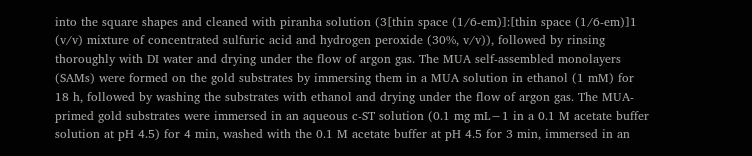into the square shapes and cleaned with piranha solution (3[thin space (1/6-em)]:[thin space (1/6-em)]1 (v/v) mixture of concentrated sulfuric acid and hydrogen peroxide (30%, v/v)), followed by rinsing thoroughly with DI water and drying under the flow of argon gas. The MUA self-assembled monolayers (SAMs) were formed on the gold substrates by immersing them in a MUA solution in ethanol (1 mM) for 18 h, followed by washing the substrates with ethanol and drying under the flow of argon gas. The MUA-primed gold substrates were immersed in an aqueous c-ST solution (0.1 mg mL−1 in a 0.1 M acetate buffer solution at pH 4.5) for 4 min, washed with the 0.1 M acetate buffer at pH 4.5 for 3 min, immersed in an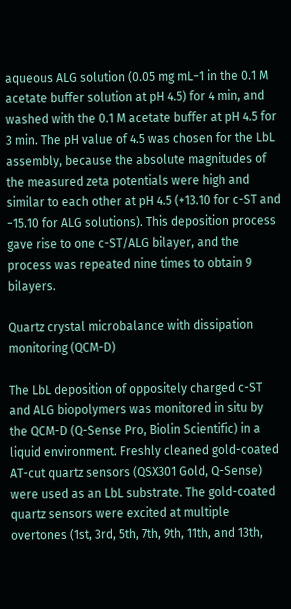aqueous ALG solution (0.05 mg mL−1 in the 0.1 M acetate buffer solution at pH 4.5) for 4 min, and washed with the 0.1 M acetate buffer at pH 4.5 for 3 min. The pH value of 4.5 was chosen for the LbL assembly, because the absolute magnitudes of the measured zeta potentials were high and similar to each other at pH 4.5 (+13.10 for c-ST and −15.10 for ALG solutions). This deposition process gave rise to one c-ST/ALG bilayer, and the process was repeated nine times to obtain 9 bilayers.

Quartz crystal microbalance with dissipation monitoring (QCM-D)

The LbL deposition of oppositely charged c-ST and ALG biopolymers was monitored in situ by the QCM-D (Q-Sense Pro, Biolin Scientific) in a liquid environment. Freshly cleaned gold-coated AT-cut quartz sensors (QSX301 Gold, Q-Sense) were used as an LbL substrate. The gold-coated quartz sensors were excited at multiple overtones (1st, 3rd, 5th, 7th, 9th, 11th, and 13th,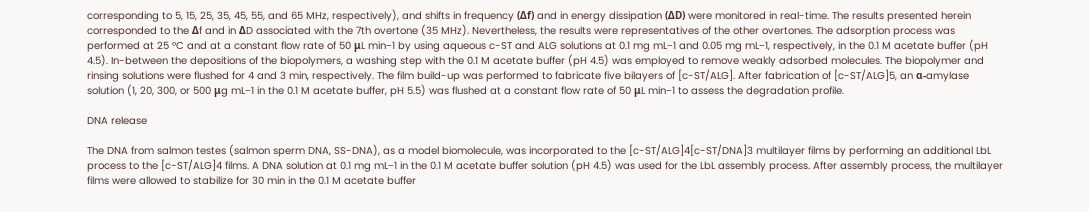corresponding to 5, 15, 25, 35, 45, 55, and 65 MHz, respectively), and shifts in frequency (Δf) and in energy dissipation (ΔD) were monitored in real-time. The results presented herein corresponded to the Δf and in ΔD associated with the 7th overtone (35 MHz). Nevertheless, the results were representatives of the other overtones. The adsorption process was performed at 25 °C and at a constant flow rate of 50 μL min−1 by using aqueous c-ST and ALG solutions at 0.1 mg mL−1 and 0.05 mg mL−1, respectively, in the 0.1 M acetate buffer (pH 4.5). In-between the depositions of the biopolymers, a washing step with the 0.1 M acetate buffer (pH 4.5) was employed to remove weakly adsorbed molecules. The biopolymer and rinsing solutions were flushed for 4 and 3 min, respectively. The film build-up was performed to fabricate five bilayers of [c-ST/ALG]. After fabrication of [c-ST/ALG]5, an α-amylase solution (1, 20, 300, or 500 μg mL−1 in the 0.1 M acetate buffer, pH 5.5) was flushed at a constant flow rate of 50 μL min−1 to assess the degradation profile.

DNA release

The DNA from salmon testes (salmon sperm DNA, SS-DNA), as a model biomolecule, was incorporated to the [c-ST/ALG]4[c-ST/DNA]3 multilayer films by performing an additional LbL process to the [c-ST/ALG]4 films. A DNA solution at 0.1 mg mL−1 in the 0.1 M acetate buffer solution (pH 4.5) was used for the LbL assembly process. After assembly process, the multilayer films were allowed to stabilize for 30 min in the 0.1 M acetate buffer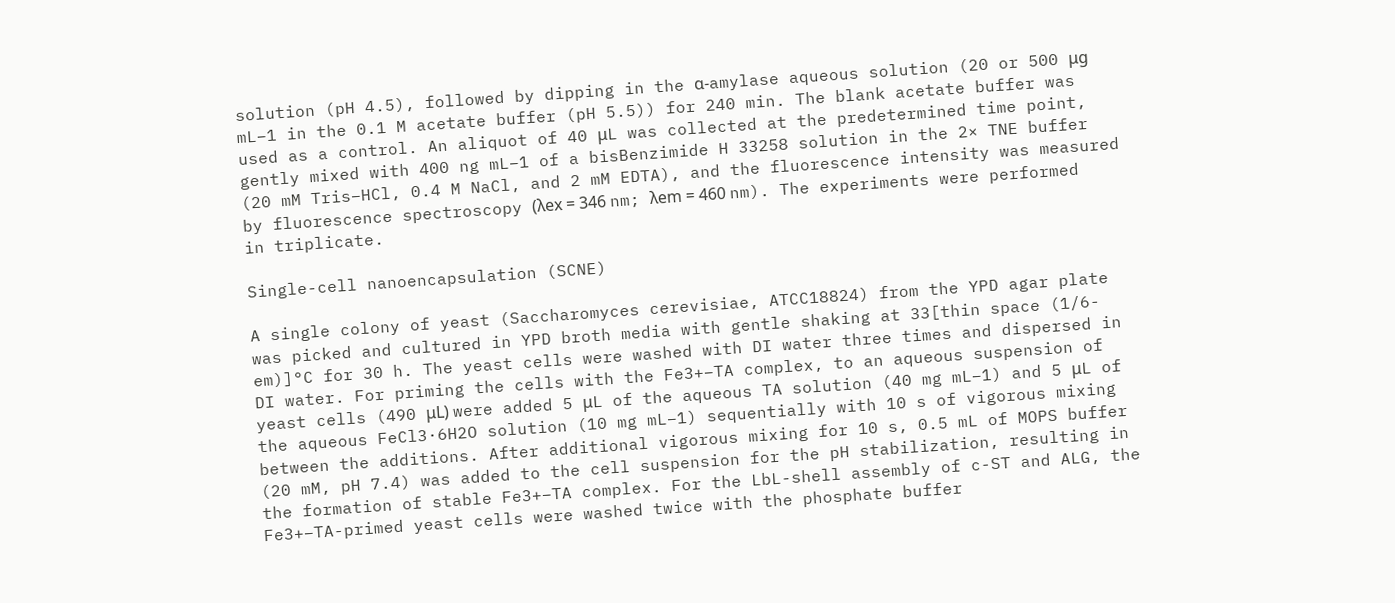solution (pH 4.5), followed by dipping in the α-amylase aqueous solution (20 or 500 μg mL−1 in the 0.1 M acetate buffer (pH 5.5)) for 240 min. The blank acetate buffer was used as a control. An aliquot of 40 μL was collected at the predetermined time point, gently mixed with 400 ng mL−1 of a bisBenzimide H 33258 solution in the 2× TNE buffer (20 mM Tris–HCl, 0.4 M NaCl, and 2 mM EDTA), and the fluorescence intensity was measured by fluorescence spectroscopy (λex = 346 nm; λem = 460 nm). The experiments were performed in triplicate.

Single-cell nanoencapsulation (SCNE)

A single colony of yeast (Saccharomyces cerevisiae, ATCC18824) from the YPD agar plate was picked and cultured in YPD broth media with gentle shaking at 33[thin space (1/6-em)]°C for 30 h. The yeast cells were washed with DI water three times and dispersed in DI water. For priming the cells with the Fe3+–TA complex, to an aqueous suspension of yeast cells (490 μL) were added 5 μL of the aqueous TA solution (40 mg mL−1) and 5 μL of the aqueous FeCl3·6H2O solution (10 mg mL−1) sequentially with 10 s of vigorous mixing between the additions. After additional vigorous mixing for 10 s, 0.5 mL of MOPS buffer (20 mM, pH 7.4) was added to the cell suspension for the pH stabilization, resulting in the formation of stable Fe3+–TA complex. For the LbL-shell assembly of c-ST and ALG, the Fe3+–TA-primed yeast cells were washed twice with the phosphate buffer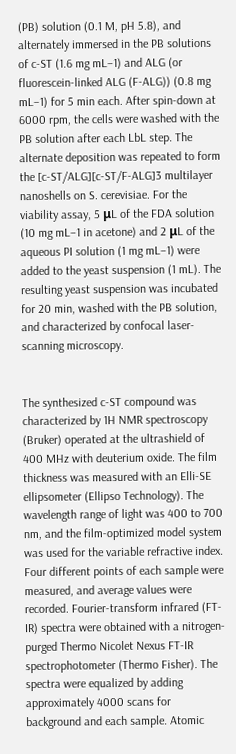(PB) solution (0.1 M, pH 5.8), and alternately immersed in the PB solutions of c-ST (1.6 mg mL−1) and ALG (or fluorescein-linked ALG (F-ALG)) (0.8 mg mL−1) for 5 min each. After spin-down at 6000 rpm, the cells were washed with the PB solution after each LbL step. The alternate deposition was repeated to form the [c-ST/ALG][c-ST/F-ALG]3 multilayer nanoshells on S. cerevisiae. For the viability assay, 5 μL of the FDA solution (10 mg mL−1 in acetone) and 2 μL of the aqueous PI solution (1 mg mL−1) were added to the yeast suspension (1 mL). The resulting yeast suspension was incubated for 20 min, washed with the PB solution, and characterized by confocal laser-scanning microscopy.


The synthesized c-ST compound was characterized by 1H NMR spectroscopy (Bruker) operated at the ultrashield of 400 MHz with deuterium oxide. The film thickness was measured with an Elli-SE ellipsometer (Ellipso Technology). The wavelength range of light was 400 to 700 nm, and the film-optimized model system was used for the variable refractive index. Four different points of each sample were measured, and average values were recorded. Fourier-transform infrared (FT-IR) spectra were obtained with a nitrogen-purged Thermo Nicolet Nexus FT-IR spectrophotometer (Thermo Fisher). The spectra were equalized by adding approximately 4000 scans for background and each sample. Atomic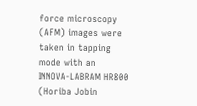force microscopy (AFM) images were taken in tapping mode with an INNOVA-LABRAM HR800 (Horiba Jobin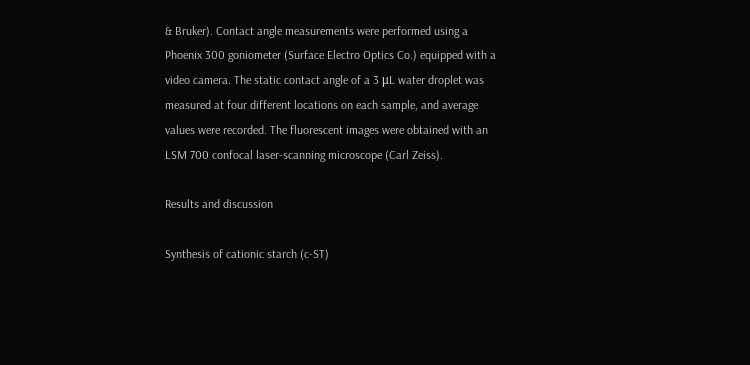& Bruker). Contact angle measurements were performed using a Phoenix 300 goniometer (Surface Electro Optics Co.) equipped with a video camera. The static contact angle of a 3 μL water droplet was measured at four different locations on each sample, and average values were recorded. The fluorescent images were obtained with an LSM 700 confocal laser-scanning microscope (Carl Zeiss).

Results and discussion

Synthesis of cationic starch (c-ST)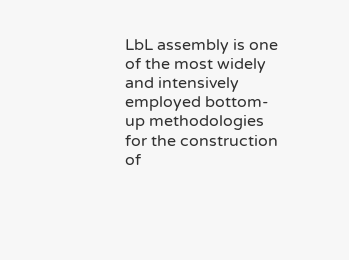LbL assembly is one of the most widely and intensively employed bottom-up methodologies for the construction of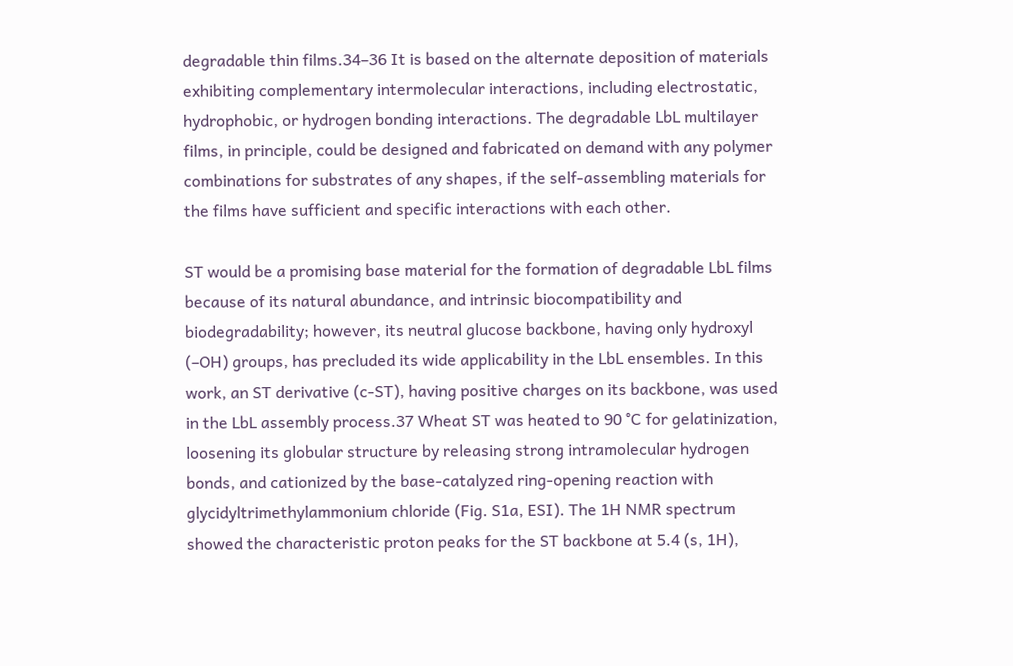degradable thin films.34–36 It is based on the alternate deposition of materials exhibiting complementary intermolecular interactions, including electrostatic, hydrophobic, or hydrogen bonding interactions. The degradable LbL multilayer films, in principle, could be designed and fabricated on demand with any polymer combinations for substrates of any shapes, if the self-assembling materials for the films have sufficient and specific interactions with each other.

ST would be a promising base material for the formation of degradable LbL films because of its natural abundance, and intrinsic biocompatibility and biodegradability; however, its neutral glucose backbone, having only hydroxyl (–OH) groups, has precluded its wide applicability in the LbL ensembles. In this work, an ST derivative (c-ST), having positive charges on its backbone, was used in the LbL assembly process.37 Wheat ST was heated to 90 °C for gelatinization, loosening its globular structure by releasing strong intramolecular hydrogen bonds, and cationized by the base-catalyzed ring-opening reaction with glycidyltrimethylammonium chloride (Fig. S1a, ESI). The 1H NMR spectrum showed the characteristic proton peaks for the ST backbone at 5.4 (s, 1H),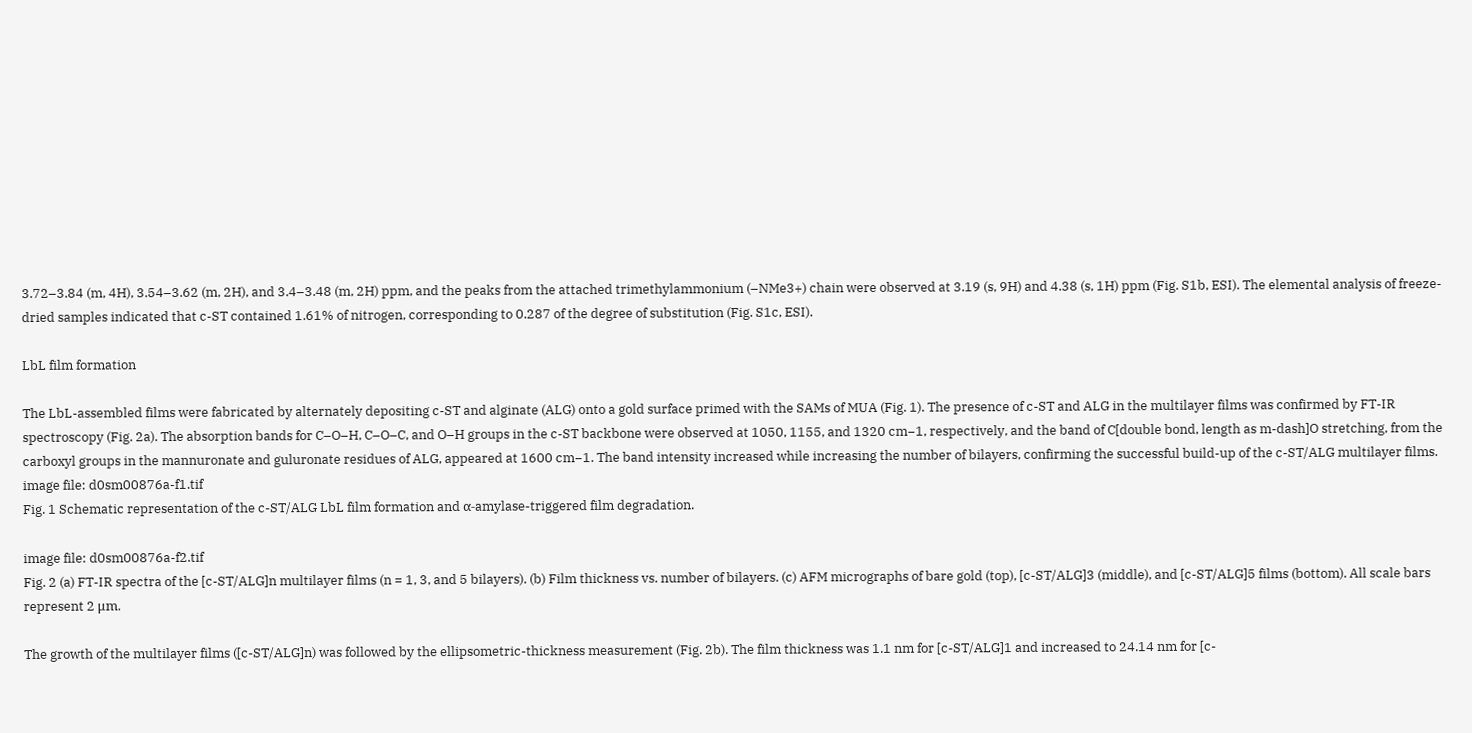3.72–3.84 (m, 4H), 3.54–3.62 (m, 2H), and 3.4–3.48 (m, 2H) ppm, and the peaks from the attached trimethylammonium (–NMe3+) chain were observed at 3.19 (s, 9H) and 4.38 (s, 1H) ppm (Fig. S1b, ESI). The elemental analysis of freeze-dried samples indicated that c-ST contained 1.61% of nitrogen, corresponding to 0.287 of the degree of substitution (Fig. S1c, ESI).

LbL film formation

The LbL-assembled films were fabricated by alternately depositing c-ST and alginate (ALG) onto a gold surface primed with the SAMs of MUA (Fig. 1). The presence of c-ST and ALG in the multilayer films was confirmed by FT-IR spectroscopy (Fig. 2a). The absorption bands for C–O–H, C–O–C, and O–H groups in the c-ST backbone were observed at 1050, 1155, and 1320 cm−1, respectively, and the band of C[double bond, length as m-dash]O stretching, from the carboxyl groups in the mannuronate and guluronate residues of ALG, appeared at 1600 cm−1. The band intensity increased while increasing the number of bilayers, confirming the successful build-up of the c-ST/ALG multilayer films.
image file: d0sm00876a-f1.tif
Fig. 1 Schematic representation of the c-ST/ALG LbL film formation and α-amylase-triggered film degradation.

image file: d0sm00876a-f2.tif
Fig. 2 (a) FT-IR spectra of the [c-ST/ALG]n multilayer films (n = 1, 3, and 5 bilayers). (b) Film thickness vs. number of bilayers. (c) AFM micrographs of bare gold (top), [c-ST/ALG]3 (middle), and [c-ST/ALG]5 films (bottom). All scale bars represent 2 μm.

The growth of the multilayer films ([c-ST/ALG]n) was followed by the ellipsometric-thickness measurement (Fig. 2b). The film thickness was 1.1 nm for [c-ST/ALG]1 and increased to 24.14 nm for [c-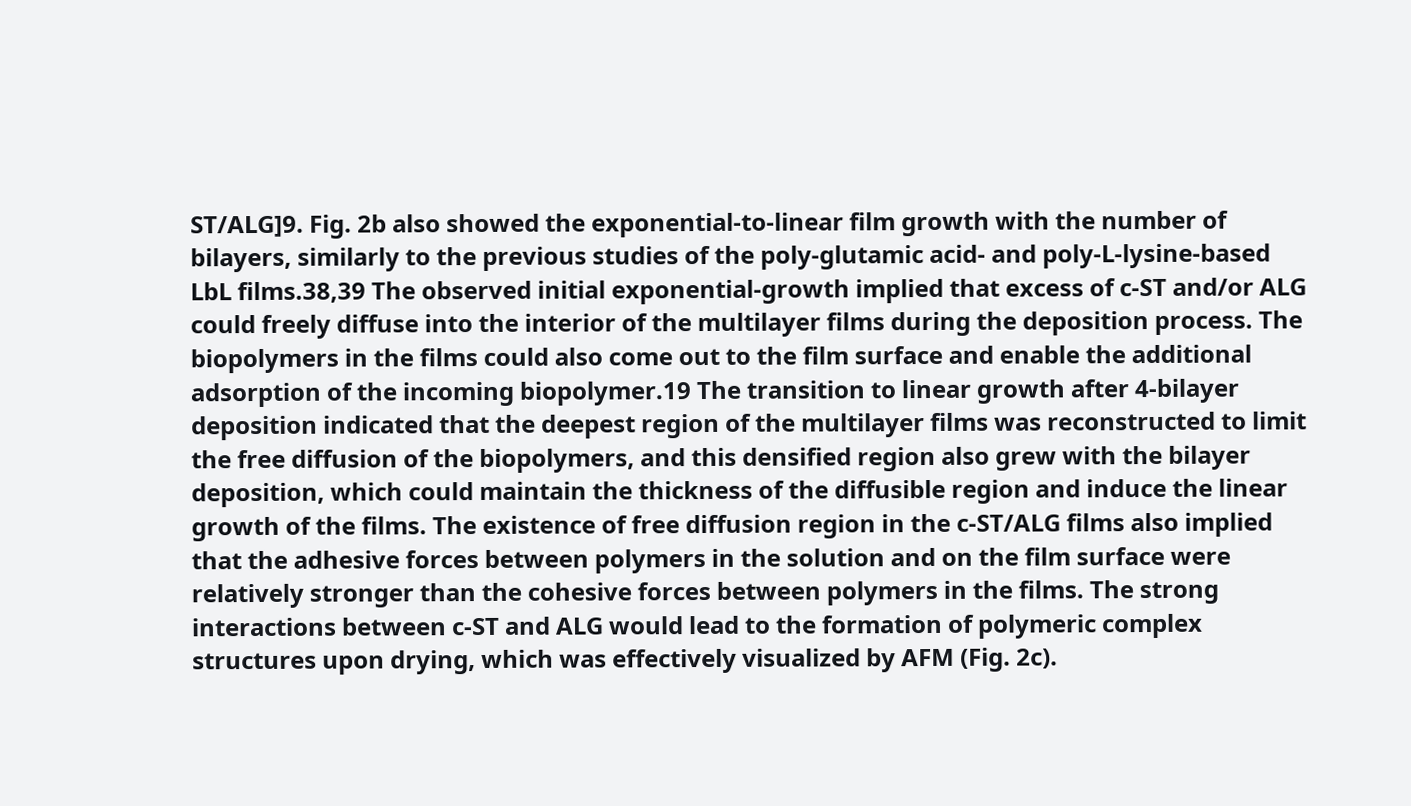ST/ALG]9. Fig. 2b also showed the exponential-to-linear film growth with the number of bilayers, similarly to the previous studies of the poly-glutamic acid- and poly-L-lysine-based LbL films.38,39 The observed initial exponential-growth implied that excess of c-ST and/or ALG could freely diffuse into the interior of the multilayer films during the deposition process. The biopolymers in the films could also come out to the film surface and enable the additional adsorption of the incoming biopolymer.19 The transition to linear growth after 4-bilayer deposition indicated that the deepest region of the multilayer films was reconstructed to limit the free diffusion of the biopolymers, and this densified region also grew with the bilayer deposition, which could maintain the thickness of the diffusible region and induce the linear growth of the films. The existence of free diffusion region in the c-ST/ALG films also implied that the adhesive forces between polymers in the solution and on the film surface were relatively stronger than the cohesive forces between polymers in the films. The strong interactions between c-ST and ALG would lead to the formation of polymeric complex structures upon drying, which was effectively visualized by AFM (Fig. 2c).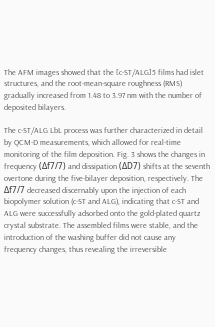The AFM images showed that the [c-ST/ALG]5 films had islet structures, and the root-mean-square roughness (RMS) gradually increased from 1.48 to 3.97 nm with the number of deposited bilayers.

The c-ST/ALG LbL process was further characterized in detail by QCM-D measurements, which allowed for real-time monitoring of the film deposition. Fig. 3 shows the changes in frequency (Δf7/7) and dissipation (ΔD7) shifts at the seventh overtone during the five-bilayer deposition, respectively. The Δf7/7 decreased discernably upon the injection of each biopolymer solution (c-ST and ALG), indicating that c-ST and ALG were successfully adsorbed onto the gold-plated quartz crystal substrate. The assembled films were stable, and the introduction of the washing buffer did not cause any frequency changes, thus revealing the irreversible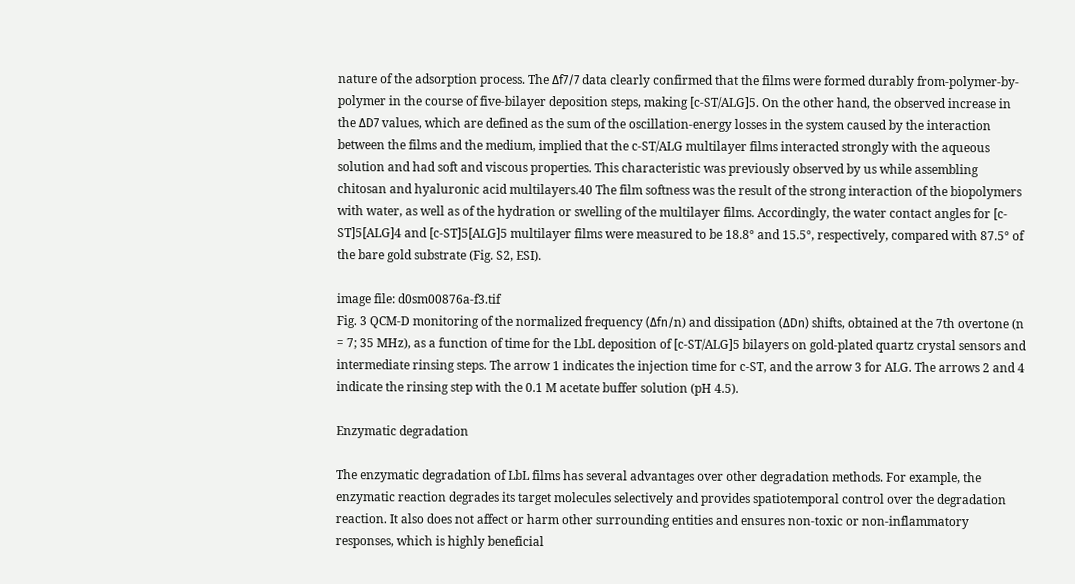nature of the adsorption process. The Δf7/7 data clearly confirmed that the films were formed durably from-polymer-by-polymer in the course of five-bilayer deposition steps, making [c-ST/ALG]5. On the other hand, the observed increase in the ΔD7 values, which are defined as the sum of the oscillation-energy losses in the system caused by the interaction between the films and the medium, implied that the c-ST/ALG multilayer films interacted strongly with the aqueous solution and had soft and viscous properties. This characteristic was previously observed by us while assembling chitosan and hyaluronic acid multilayers.40 The film softness was the result of the strong interaction of the biopolymers with water, as well as of the hydration or swelling of the multilayer films. Accordingly, the water contact angles for [c-ST]5[ALG]4 and [c-ST]5[ALG]5 multilayer films were measured to be 18.8° and 15.5°, respectively, compared with 87.5° of the bare gold substrate (Fig. S2, ESI).

image file: d0sm00876a-f3.tif
Fig. 3 QCM-D monitoring of the normalized frequency (Δfn/n) and dissipation (ΔDn) shifts, obtained at the 7th overtone (n = 7; 35 MHz), as a function of time for the LbL deposition of [c-ST/ALG]5 bilayers on gold-plated quartz crystal sensors and intermediate rinsing steps. The arrow 1 indicates the injection time for c-ST, and the arrow 3 for ALG. The arrows 2 and 4 indicate the rinsing step with the 0.1 M acetate buffer solution (pH 4.5).

Enzymatic degradation

The enzymatic degradation of LbL films has several advantages over other degradation methods. For example, the enzymatic reaction degrades its target molecules selectively and provides spatiotemporal control over the degradation reaction. It also does not affect or harm other surrounding entities and ensures non-toxic or non-inflammatory responses, which is highly beneficial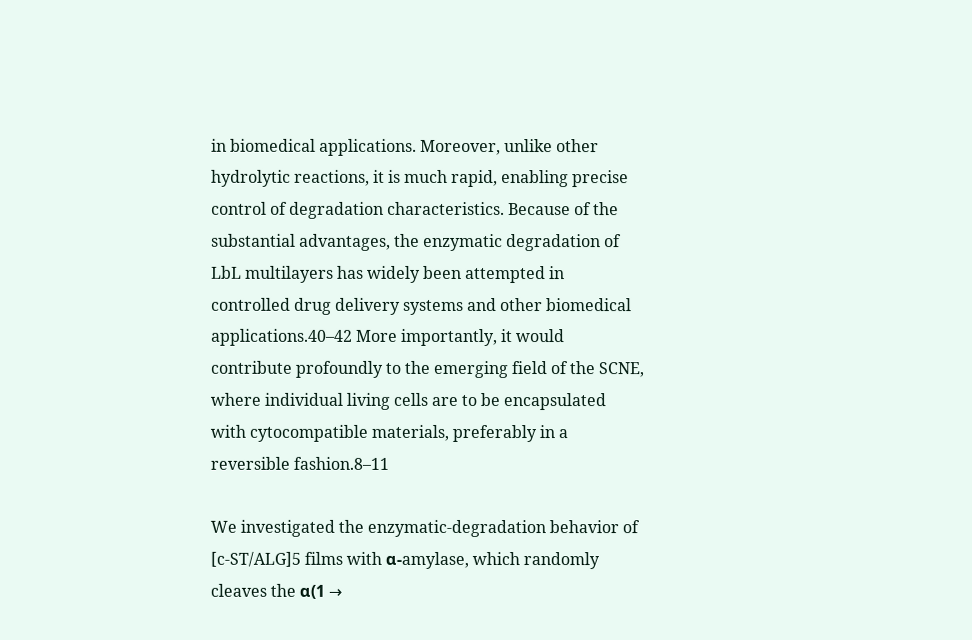in biomedical applications. Moreover, unlike other hydrolytic reactions, it is much rapid, enabling precise control of degradation characteristics. Because of the substantial advantages, the enzymatic degradation of LbL multilayers has widely been attempted in controlled drug delivery systems and other biomedical applications.40–42 More importantly, it would contribute profoundly to the emerging field of the SCNE, where individual living cells are to be encapsulated with cytocompatible materials, preferably in a reversible fashion.8–11

We investigated the enzymatic-degradation behavior of [c-ST/ALG]5 films with α-amylase, which randomly cleaves the α(1 →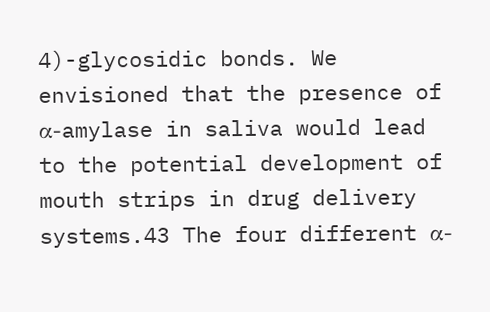4)-glycosidic bonds. We envisioned that the presence of α-amylase in saliva would lead to the potential development of mouth strips in drug delivery systems.43 The four different α-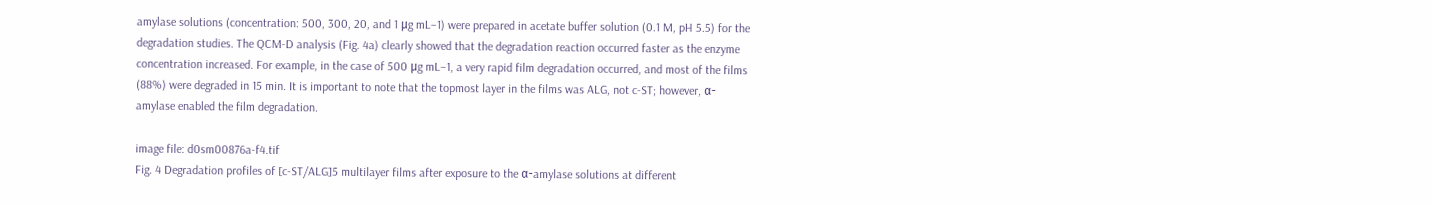amylase solutions (concentration: 500, 300, 20, and 1 μg mL−1) were prepared in acetate buffer solution (0.1 M, pH 5.5) for the degradation studies. The QCM-D analysis (Fig. 4a) clearly showed that the degradation reaction occurred faster as the enzyme concentration increased. For example, in the case of 500 μg mL−1, a very rapid film degradation occurred, and most of the films (88%) were degraded in 15 min. It is important to note that the topmost layer in the films was ALG, not c-ST; however, α-amylase enabled the film degradation.

image file: d0sm00876a-f4.tif
Fig. 4 Degradation profiles of [c-ST/ALG]5 multilayer films after exposure to the α-amylase solutions at different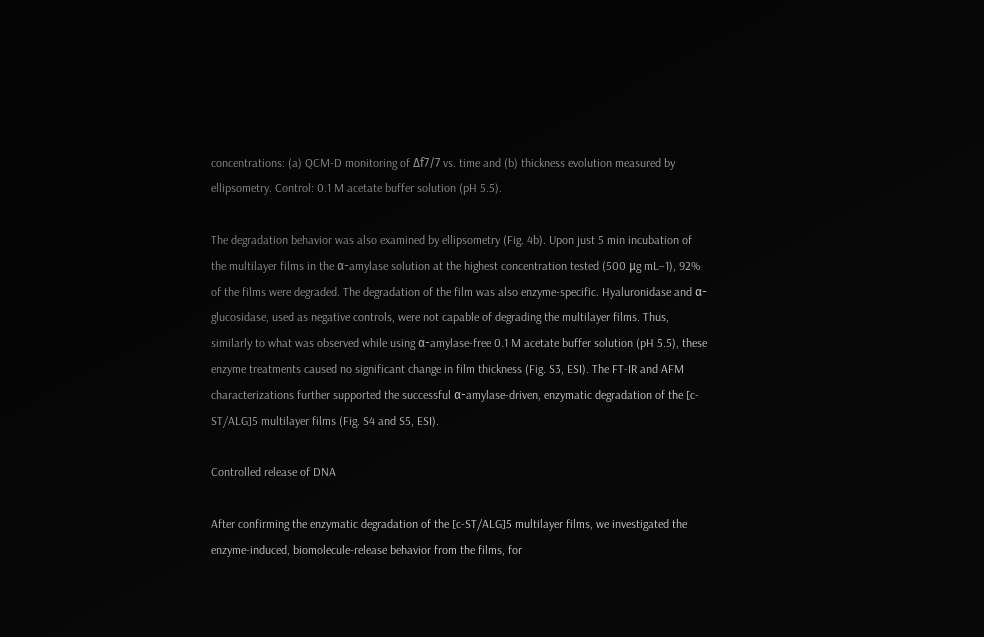concentrations: (a) QCM-D monitoring of Δf7/7 vs. time and (b) thickness evolution measured by ellipsometry. Control: 0.1 M acetate buffer solution (pH 5.5).

The degradation behavior was also examined by ellipsometry (Fig. 4b). Upon just 5 min incubation of the multilayer films in the α-amylase solution at the highest concentration tested (500 μg mL−1), 92% of the films were degraded. The degradation of the film was also enzyme-specific. Hyaluronidase and α-glucosidase, used as negative controls, were not capable of degrading the multilayer films. Thus, similarly to what was observed while using α-amylase-free 0.1 M acetate buffer solution (pH 5.5), these enzyme treatments caused no significant change in film thickness (Fig. S3, ESI). The FT-IR and AFM characterizations further supported the successful α-amylase-driven, enzymatic degradation of the [c-ST/ALG]5 multilayer films (Fig. S4 and S5, ESI).

Controlled release of DNA

After confirming the enzymatic degradation of the [c-ST/ALG]5 multilayer films, we investigated the enzyme-induced, biomolecule-release behavior from the films, for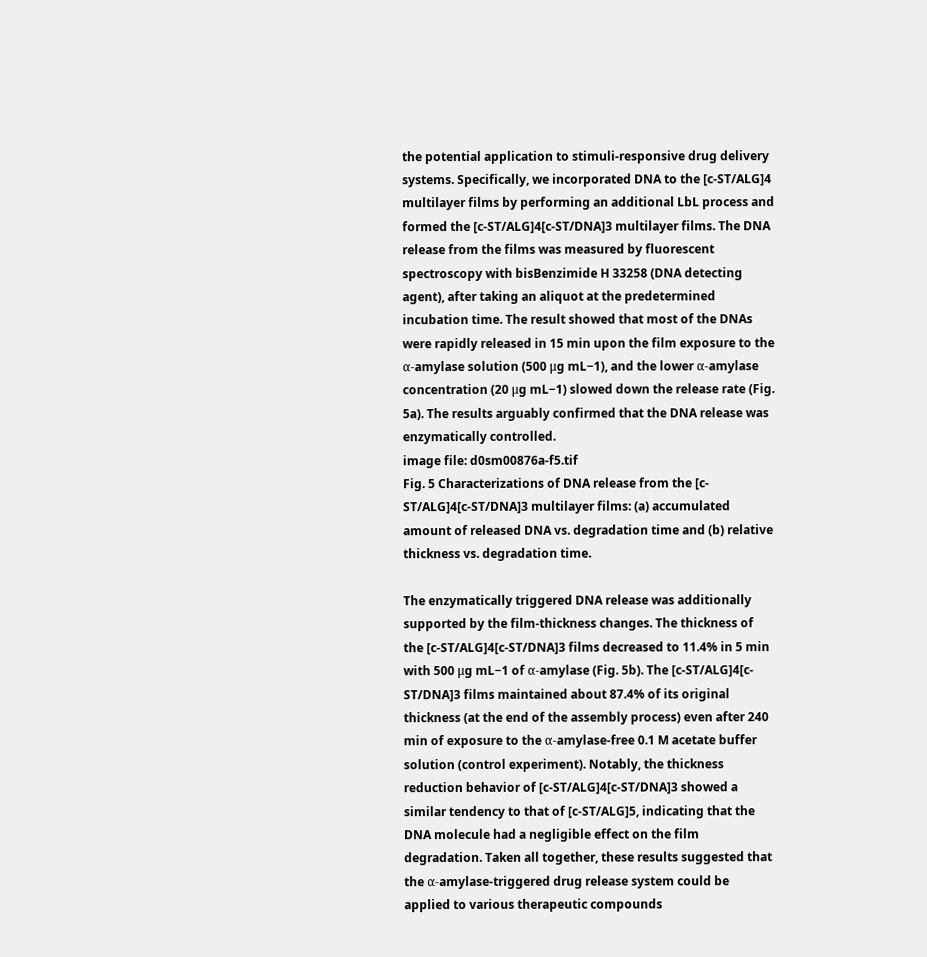the potential application to stimuli-responsive drug delivery systems. Specifically, we incorporated DNA to the [c-ST/ALG]4 multilayer films by performing an additional LbL process and formed the [c-ST/ALG]4[c-ST/DNA]3 multilayer films. The DNA release from the films was measured by fluorescent spectroscopy with bisBenzimide H 33258 (DNA detecting agent), after taking an aliquot at the predetermined incubation time. The result showed that most of the DNAs were rapidly released in 15 min upon the film exposure to the α-amylase solution (500 μg mL−1), and the lower α-amylase concentration (20 μg mL−1) slowed down the release rate (Fig. 5a). The results arguably confirmed that the DNA release was enzymatically controlled.
image file: d0sm00876a-f5.tif
Fig. 5 Characterizations of DNA release from the [c-ST/ALG]4[c-ST/DNA]3 multilayer films: (a) accumulated amount of released DNA vs. degradation time and (b) relative thickness vs. degradation time.

The enzymatically triggered DNA release was additionally supported by the film-thickness changes. The thickness of the [c-ST/ALG]4[c-ST/DNA]3 films decreased to 11.4% in 5 min with 500 μg mL−1 of α-amylase (Fig. 5b). The [c-ST/ALG]4[c-ST/DNA]3 films maintained about 87.4% of its original thickness (at the end of the assembly process) even after 240 min of exposure to the α-amylase-free 0.1 M acetate buffer solution (control experiment). Notably, the thickness reduction behavior of [c-ST/ALG]4[c-ST/DNA]3 showed a similar tendency to that of [c-ST/ALG]5, indicating that the DNA molecule had a negligible effect on the film degradation. Taken all together, these results suggested that the α-amylase-triggered drug release system could be applied to various therapeutic compounds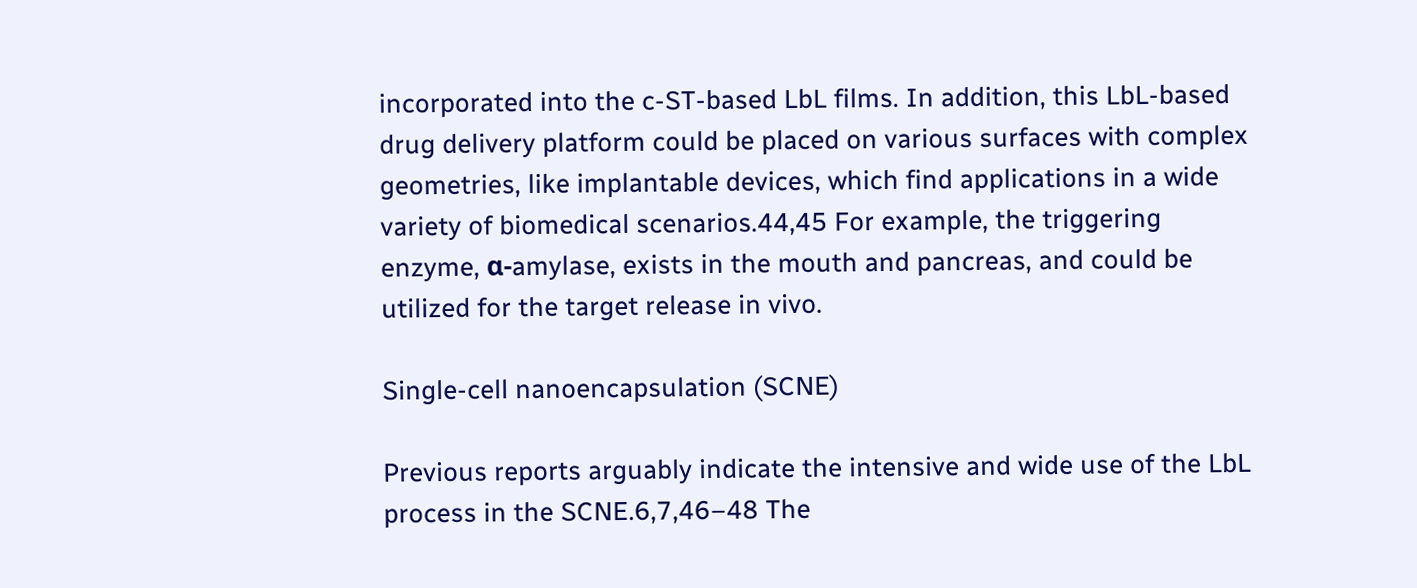incorporated into the c-ST-based LbL films. In addition, this LbL-based drug delivery platform could be placed on various surfaces with complex geometries, like implantable devices, which find applications in a wide variety of biomedical scenarios.44,45 For example, the triggering enzyme, α-amylase, exists in the mouth and pancreas, and could be utilized for the target release in vivo.

Single-cell nanoencapsulation (SCNE)

Previous reports arguably indicate the intensive and wide use of the LbL process in the SCNE.6,7,46–48 The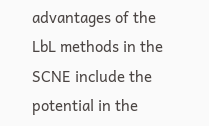advantages of the LbL methods in the SCNE include the potential in the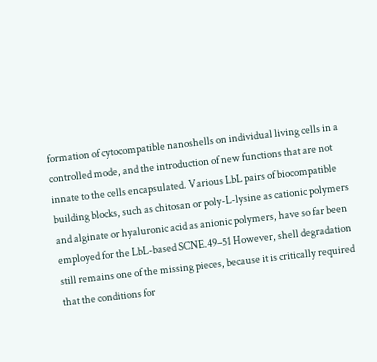formation of cytocompatible nanoshells on individual living cells in a controlled mode, and the introduction of new functions that are not innate to the cells encapsulated. Various LbL pairs of biocompatible building blocks, such as chitosan or poly-L-lysine as cationic polymers and alginate or hyaluronic acid as anionic polymers, have so far been employed for the LbL-based SCNE.49–51 However, shell degradation still remains one of the missing pieces, because it is critically required that the conditions for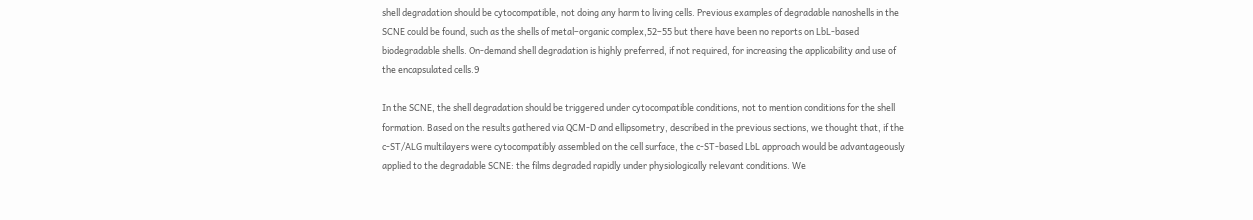shell degradation should be cytocompatible, not doing any harm to living cells. Previous examples of degradable nanoshells in the SCNE could be found, such as the shells of metal–organic complex,52–55 but there have been no reports on LbL-based biodegradable shells. On-demand shell degradation is highly preferred, if not required, for increasing the applicability and use of the encapsulated cells.9

In the SCNE, the shell degradation should be triggered under cytocompatible conditions, not to mention conditions for the shell formation. Based on the results gathered via QCM-D and ellipsometry, described in the previous sections, we thought that, if the c-ST/ALG multilayers were cytocompatibly assembled on the cell surface, the c-ST-based LbL approach would be advantageously applied to the degradable SCNE: the films degraded rapidly under physiologically relevant conditions. We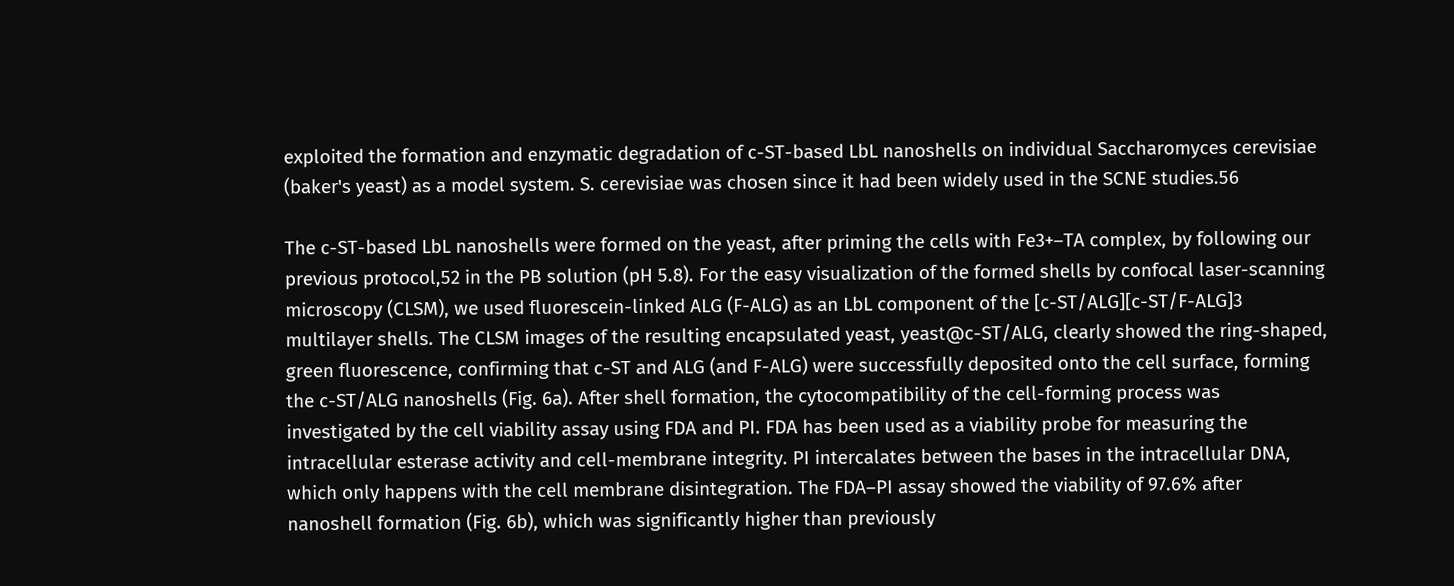exploited the formation and enzymatic degradation of c-ST-based LbL nanoshells on individual Saccharomyces cerevisiae (baker's yeast) as a model system. S. cerevisiae was chosen since it had been widely used in the SCNE studies.56

The c-ST-based LbL nanoshells were formed on the yeast, after priming the cells with Fe3+–TA complex, by following our previous protocol,52 in the PB solution (pH 5.8). For the easy visualization of the formed shells by confocal laser-scanning microscopy (CLSM), we used fluorescein-linked ALG (F-ALG) as an LbL component of the [c-ST/ALG][c-ST/F-ALG]3 multilayer shells. The CLSM images of the resulting encapsulated yeast, yeast@c-ST/ALG, clearly showed the ring-shaped, green fluorescence, confirming that c-ST and ALG (and F-ALG) were successfully deposited onto the cell surface, forming the c-ST/ALG nanoshells (Fig. 6a). After shell formation, the cytocompatibility of the cell-forming process was investigated by the cell viability assay using FDA and PI. FDA has been used as a viability probe for measuring the intracellular esterase activity and cell-membrane integrity. PI intercalates between the bases in the intracellular DNA, which only happens with the cell membrane disintegration. The FDA–PI assay showed the viability of 97.6% after nanoshell formation (Fig. 6b), which was significantly higher than previously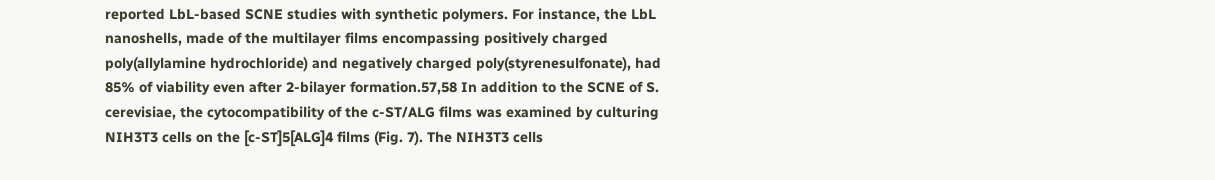reported LbL-based SCNE studies with synthetic polymers. For instance, the LbL nanoshells, made of the multilayer films encompassing positively charged poly(allylamine hydrochloride) and negatively charged poly(styrenesulfonate), had 85% of viability even after 2-bilayer formation.57,58 In addition to the SCNE of S. cerevisiae, the cytocompatibility of the c-ST/ALG films was examined by culturing NIH3T3 cells on the [c-ST]5[ALG]4 films (Fig. 7). The NIH3T3 cells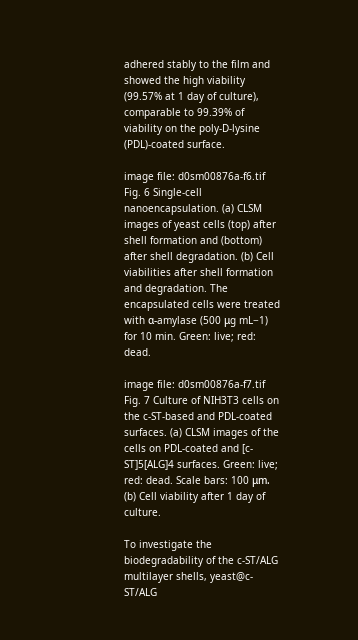adhered stably to the film and showed the high viability (99.57% at 1 day of culture), comparable to 99.39% of viability on the poly-D-lysine (PDL)-coated surface.

image file: d0sm00876a-f6.tif
Fig. 6 Single-cell nanoencapsulation. (a) CLSM images of yeast cells (top) after shell formation and (bottom) after shell degradation. (b) Cell viabilities after shell formation and degradation. The encapsulated cells were treated with α-amylase (500 μg mL−1) for 10 min. Green: live; red: dead.

image file: d0sm00876a-f7.tif
Fig. 7 Culture of NIH3T3 cells on the c-ST-based and PDL-coated surfaces. (a) CLSM images of the cells on PDL-coated and [c-ST]5[ALG]4 surfaces. Green: live; red: dead. Scale bars: 100 μm. (b) Cell viability after 1 day of culture.

To investigate the biodegradability of the c-ST/ALG multilayer shells, yeast@c-ST/ALG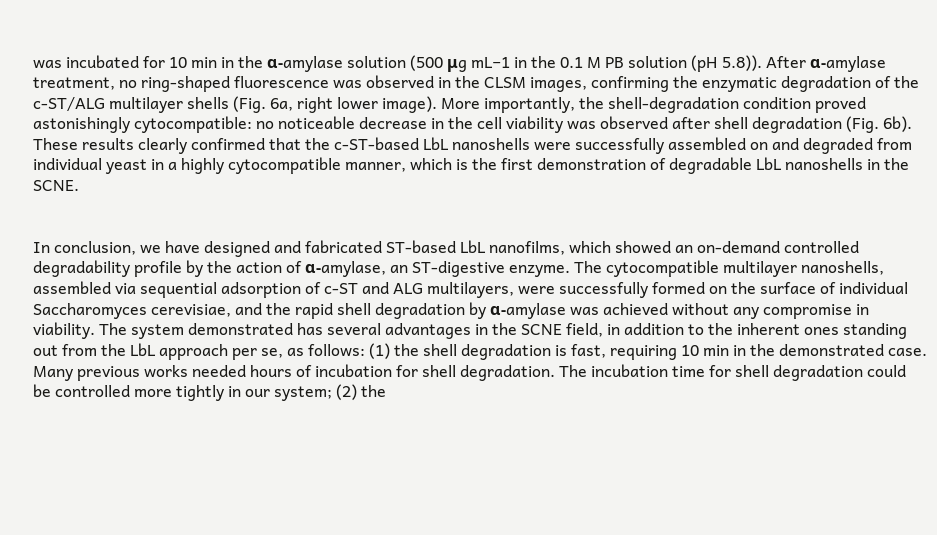was incubated for 10 min in the α-amylase solution (500 μg mL−1 in the 0.1 M PB solution (pH 5.8)). After α-amylase treatment, no ring-shaped fluorescence was observed in the CLSM images, confirming the enzymatic degradation of the c-ST/ALG multilayer shells (Fig. 6a, right lower image). More importantly, the shell-degradation condition proved astonishingly cytocompatible: no noticeable decrease in the cell viability was observed after shell degradation (Fig. 6b). These results clearly confirmed that the c-ST-based LbL nanoshells were successfully assembled on and degraded from individual yeast in a highly cytocompatible manner, which is the first demonstration of degradable LbL nanoshells in the SCNE.


In conclusion, we have designed and fabricated ST-based LbL nanofilms, which showed an on-demand controlled degradability profile by the action of α-amylase, an ST-digestive enzyme. The cytocompatible multilayer nanoshells, assembled via sequential adsorption of c-ST and ALG multilayers, were successfully formed on the surface of individual Saccharomyces cerevisiae, and the rapid shell degradation by α-amylase was achieved without any compromise in viability. The system demonstrated has several advantages in the SCNE field, in addition to the inherent ones standing out from the LbL approach per se, as follows: (1) the shell degradation is fast, requiring 10 min in the demonstrated case. Many previous works needed hours of incubation for shell degradation. The incubation time for shell degradation could be controlled more tightly in our system; (2) the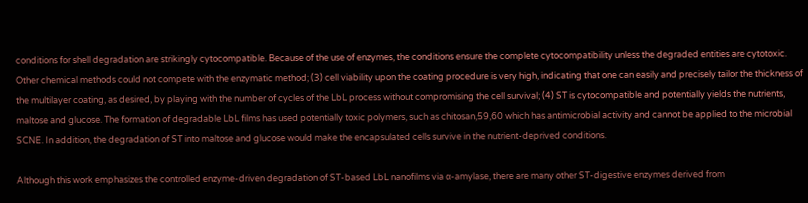conditions for shell degradation are strikingly cytocompatible. Because of the use of enzymes, the conditions ensure the complete cytocompatibility unless the degraded entities are cytotoxic. Other chemical methods could not compete with the enzymatic method; (3) cell viability upon the coating procedure is very high, indicating that one can easily and precisely tailor the thickness of the multilayer coating, as desired, by playing with the number of cycles of the LbL process without compromising the cell survival; (4) ST is cytocompatible and potentially yields the nutrients, maltose and glucose. The formation of degradable LbL films has used potentially toxic polymers, such as chitosan,59,60 which has antimicrobial activity and cannot be applied to the microbial SCNE. In addition, the degradation of ST into maltose and glucose would make the encapsulated cells survive in the nutrient-deprived conditions.

Although this work emphasizes the controlled enzyme-driven degradation of ST-based LbL nanofilms via α-amylase, there are many other ST-digestive enzymes derived from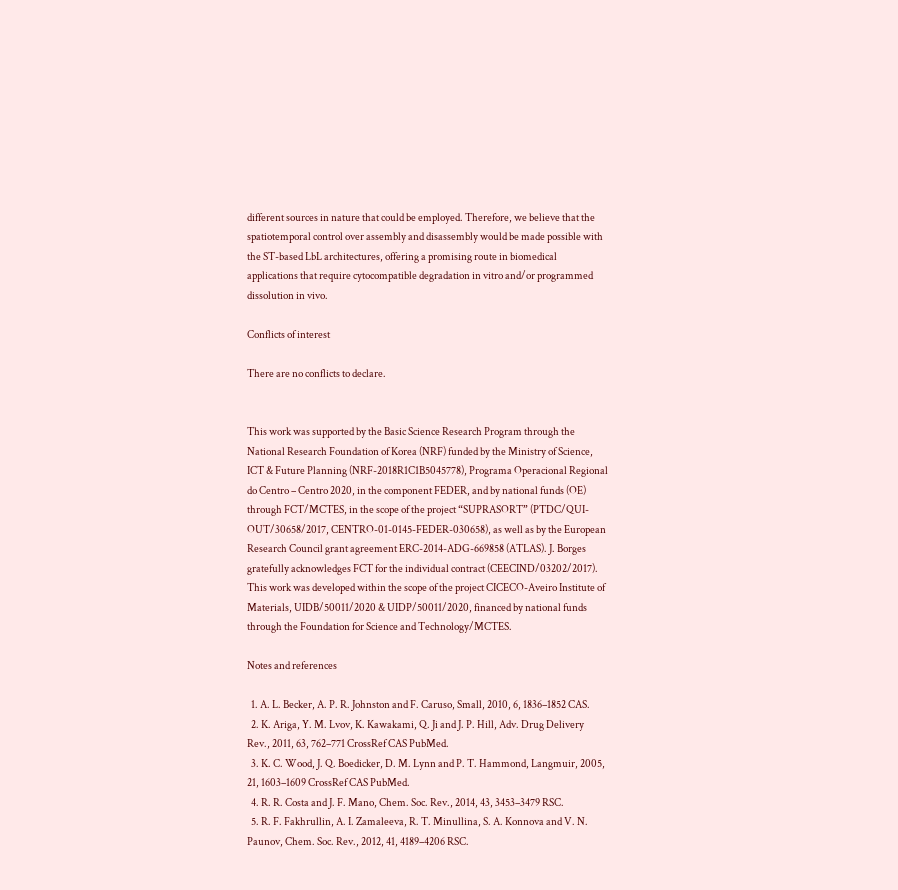different sources in nature that could be employed. Therefore, we believe that the spatiotemporal control over assembly and disassembly would be made possible with the ST-based LbL architectures, offering a promising route in biomedical applications that require cytocompatible degradation in vitro and/or programmed dissolution in vivo.

Conflicts of interest

There are no conflicts to declare.


This work was supported by the Basic Science Research Program through the National Research Foundation of Korea (NRF) funded by the Ministry of Science, ICT & Future Planning (NRF-2018R1C1B5045778), Programa Operacional Regional do Centro – Centro 2020, in the component FEDER, and by national funds (OE) through FCT/MCTES, in the scope of the project “SUPRASORT” (PTDC/QUI-OUT/30658/2017, CENTRO-01-0145-FEDER-030658), as well as by the European Research Council grant agreement ERC-2014-ADG-669858 (ATLAS). J. Borges gratefully acknowledges FCT for the individual contract (CEECIND/03202/2017). This work was developed within the scope of the project CICECO-Aveiro Institute of Materials, UIDB/50011/2020 & UIDP/50011/2020, financed by national funds through the Foundation for Science and Technology/MCTES.

Notes and references

  1. A. L. Becker, A. P. R. Johnston and F. Caruso, Small, 2010, 6, 1836–1852 CAS.
  2. K. Ariga, Y. M. Lvov, K. Kawakami, Q. Ji and J. P. Hill, Adv. Drug Delivery Rev., 2011, 63, 762–771 CrossRef CAS PubMed.
  3. K. C. Wood, J. Q. Boedicker, D. M. Lynn and P. T. Hammond, Langmuir, 2005, 21, 1603–1609 CrossRef CAS PubMed.
  4. R. R. Costa and J. F. Mano, Chem. Soc. Rev., 2014, 43, 3453–3479 RSC.
  5. R. F. Fakhrullin, A. I. Zamaleeva, R. T. Minullina, S. A. Konnova and V. N. Paunov, Chem. Soc. Rev., 2012, 41, 4189–4206 RSC.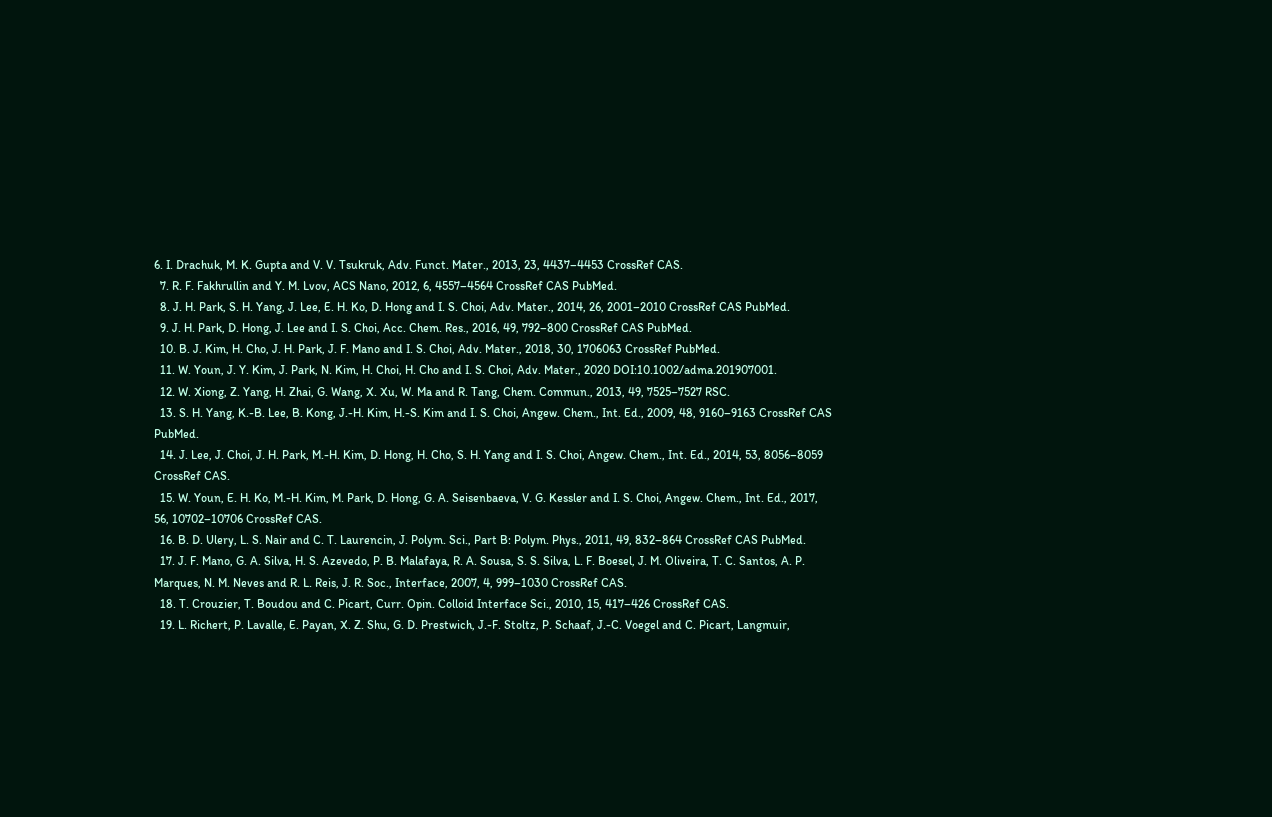6. I. Drachuk, M. K. Gupta and V. V. Tsukruk, Adv. Funct. Mater., 2013, 23, 4437–4453 CrossRef CAS.
  7. R. F. Fakhrullin and Y. M. Lvov, ACS Nano, 2012, 6, 4557–4564 CrossRef CAS PubMed.
  8. J. H. Park, S. H. Yang, J. Lee, E. H. Ko, D. Hong and I. S. Choi, Adv. Mater., 2014, 26, 2001–2010 CrossRef CAS PubMed.
  9. J. H. Park, D. Hong, J. Lee and I. S. Choi, Acc. Chem. Res., 2016, 49, 792–800 CrossRef CAS PubMed.
  10. B. J. Kim, H. Cho, J. H. Park, J. F. Mano and I. S. Choi, Adv. Mater., 2018, 30, 1706063 CrossRef PubMed.
  11. W. Youn, J. Y. Kim, J. Park, N. Kim, H. Choi, H. Cho and I. S. Choi, Adv. Mater., 2020 DOI:10.1002/adma.201907001.
  12. W. Xiong, Z. Yang, H. Zhai, G. Wang, X. Xu, W. Ma and R. Tang, Chem. Commun., 2013, 49, 7525–7527 RSC.
  13. S. H. Yang, K.-B. Lee, B. Kong, J.-H. Kim, H.-S. Kim and I. S. Choi, Angew. Chem., Int. Ed., 2009, 48, 9160–9163 CrossRef CAS PubMed.
  14. J. Lee, J. Choi, J. H. Park, M.-H. Kim, D. Hong, H. Cho, S. H. Yang and I. S. Choi, Angew. Chem., Int. Ed., 2014, 53, 8056–8059 CrossRef CAS.
  15. W. Youn, E. H. Ko, M.-H. Kim, M. Park, D. Hong, G. A. Seisenbaeva, V. G. Kessler and I. S. Choi, Angew. Chem., Int. Ed., 2017, 56, 10702–10706 CrossRef CAS.
  16. B. D. Ulery, L. S. Nair and C. T. Laurencin, J. Polym. Sci., Part B: Polym. Phys., 2011, 49, 832–864 CrossRef CAS PubMed.
  17. J. F. Mano, G. A. Silva, H. S. Azevedo, P. B. Malafaya, R. A. Sousa, S. S. Silva, L. F. Boesel, J. M. Oliveira, T. C. Santos, A. P. Marques, N. M. Neves and R. L. Reis, J. R. Soc., Interface, 2007, 4, 999–1030 CrossRef CAS.
  18. T. Crouzier, T. Boudou and C. Picart, Curr. Opin. Colloid Interface Sci., 2010, 15, 417–426 CrossRef CAS.
  19. L. Richert, P. Lavalle, E. Payan, X. Z. Shu, G. D. Prestwich, J.-F. Stoltz, P. Schaaf, J.-C. Voegel and C. Picart, Langmuir,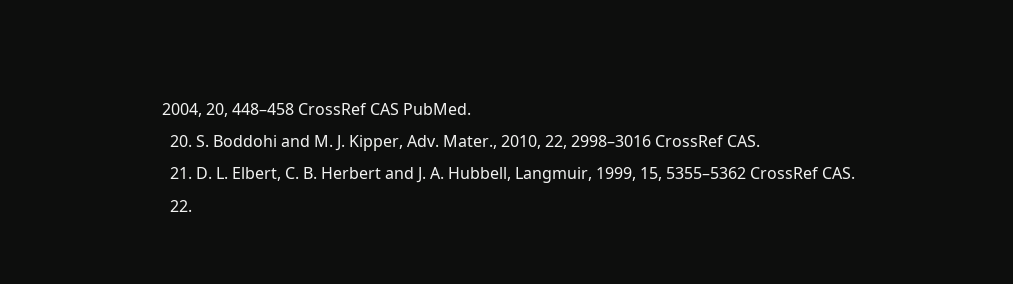2004, 20, 448–458 CrossRef CAS PubMed.
  20. S. Boddohi and M. J. Kipper, Adv. Mater., 2010, 22, 2998–3016 CrossRef CAS.
  21. D. L. Elbert, C. B. Herbert and J. A. Hubbell, Langmuir, 1999, 15, 5355–5362 CrossRef CAS.
  22.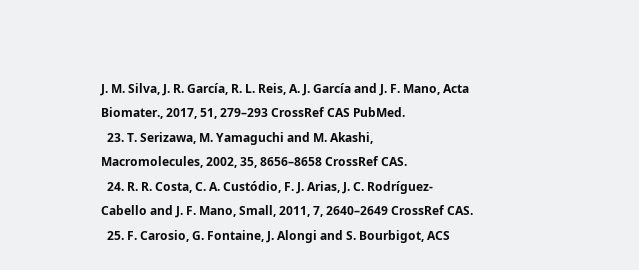J. M. Silva, J. R. García, R. L. Reis, A. J. García and J. F. Mano, Acta Biomater., 2017, 51, 279–293 CrossRef CAS PubMed.
  23. T. Serizawa, M. Yamaguchi and M. Akashi, Macromolecules, 2002, 35, 8656–8658 CrossRef CAS.
  24. R. R. Costa, C. A. Custódio, F. J. Arias, J. C. Rodríguez-Cabello and J. F. Mano, Small, 2011, 7, 2640–2649 CrossRef CAS.
  25. F. Carosio, G. Fontaine, J. Alongi and S. Bourbigot, ACS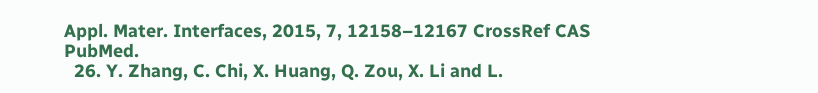Appl. Mater. Interfaces, 2015, 7, 12158–12167 CrossRef CAS PubMed.
  26. Y. Zhang, C. Chi, X. Huang, Q. Zou, X. Li and L.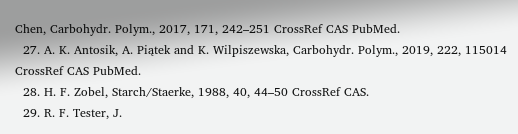Chen, Carbohydr. Polym., 2017, 171, 242–251 CrossRef CAS PubMed.
  27. A. K. Antosik, A. Piątek and K. Wilpiszewska, Carbohydr. Polym., 2019, 222, 115014 CrossRef CAS PubMed.
  28. H. F. Zobel, Starch/Staerke, 1988, 40, 44–50 CrossRef CAS.
  29. R. F. Tester, J.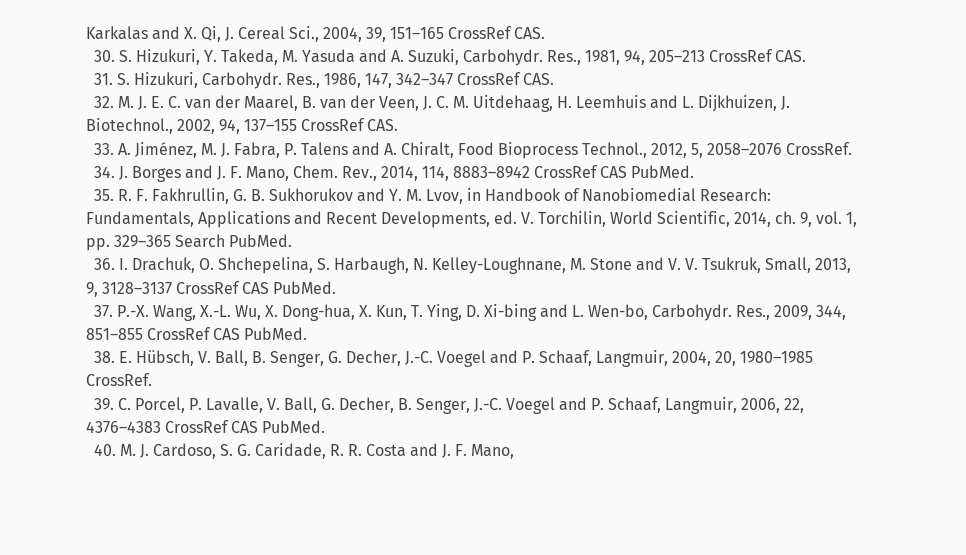Karkalas and X. Qi, J. Cereal Sci., 2004, 39, 151–165 CrossRef CAS.
  30. S. Hizukuri, Y. Takeda, M. Yasuda and A. Suzuki, Carbohydr. Res., 1981, 94, 205–213 CrossRef CAS.
  31. S. Hizukuri, Carbohydr. Res., 1986, 147, 342–347 CrossRef CAS.
  32. M. J. E. C. van der Maarel, B. van der Veen, J. C. M. Uitdehaag, H. Leemhuis and L. Dijkhuizen, J. Biotechnol., 2002, 94, 137–155 CrossRef CAS.
  33. A. Jiménez, M. J. Fabra, P. Talens and A. Chiralt, Food Bioprocess Technol., 2012, 5, 2058–2076 CrossRef.
  34. J. Borges and J. F. Mano, Chem. Rev., 2014, 114, 8883–8942 CrossRef CAS PubMed.
  35. R. F. Fakhrullin, G. B. Sukhorukov and Y. M. Lvov, in Handbook of Nanobiomedial Research: Fundamentals, Applications and Recent Developments, ed. V. Torchilin, World Scientific, 2014, ch. 9, vol. 1, pp. 329–365 Search PubMed.
  36. I. Drachuk, O. Shchepelina, S. Harbaugh, N. Kelley-Loughnane, M. Stone and V. V. Tsukruk, Small, 2013, 9, 3128–3137 CrossRef CAS PubMed.
  37. P.-X. Wang, X.-L. Wu, X. Dong-hua, X. Kun, T. Ying, D. Xi-bing and L. Wen-bo, Carbohydr. Res., 2009, 344, 851–855 CrossRef CAS PubMed.
  38. E. Hübsch, V. Ball, B. Senger, G. Decher, J.-C. Voegel and P. Schaaf, Langmuir, 2004, 20, 1980–1985 CrossRef.
  39. C. Porcel, P. Lavalle, V. Ball, G. Decher, B. Senger, J.-C. Voegel and P. Schaaf, Langmuir, 2006, 22, 4376–4383 CrossRef CAS PubMed.
  40. M. J. Cardoso, S. G. Caridade, R. R. Costa and J. F. Mano,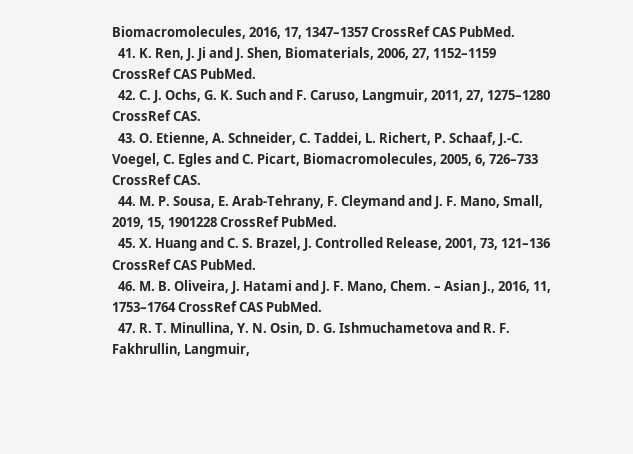Biomacromolecules, 2016, 17, 1347–1357 CrossRef CAS PubMed.
  41. K. Ren, J. Ji and J. Shen, Biomaterials, 2006, 27, 1152–1159 CrossRef CAS PubMed.
  42. C. J. Ochs, G. K. Such and F. Caruso, Langmuir, 2011, 27, 1275–1280 CrossRef CAS.
  43. O. Etienne, A. Schneider, C. Taddei, L. Richert, P. Schaaf, J.-C. Voegel, C. Egles and C. Picart, Biomacromolecules, 2005, 6, 726–733 CrossRef CAS.
  44. M. P. Sousa, E. Arab-Tehrany, F. Cleymand and J. F. Mano, Small, 2019, 15, 1901228 CrossRef PubMed.
  45. X. Huang and C. S. Brazel, J. Controlled Release, 2001, 73, 121–136 CrossRef CAS PubMed.
  46. M. B. Oliveira, J. Hatami and J. F. Mano, Chem. – Asian J., 2016, 11, 1753–1764 CrossRef CAS PubMed.
  47. R. T. Minullina, Y. N. Osin, D. G. Ishmuchametova and R. F. Fakhrullin, Langmuir,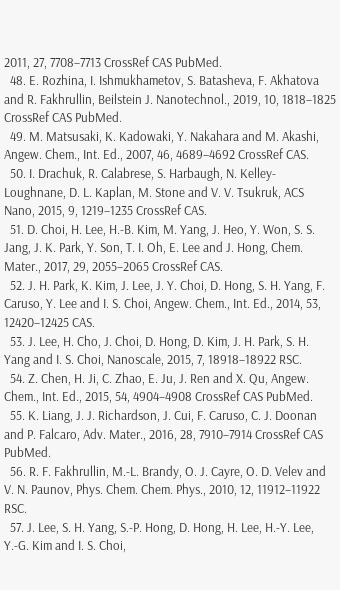2011, 27, 7708–7713 CrossRef CAS PubMed.
  48. E. Rozhina, I. Ishmukhametov, S. Batasheva, F. Akhatova and R. Fakhrullin, Beilstein J. Nanotechnol., 2019, 10, 1818–1825 CrossRef CAS PubMed.
  49. M. Matsusaki, K. Kadowaki, Y. Nakahara and M. Akashi, Angew. Chem., Int. Ed., 2007, 46, 4689–4692 CrossRef CAS.
  50. I. Drachuk, R. Calabrese, S. Harbaugh, N. Kelley-Loughnane, D. L. Kaplan, M. Stone and V. V. Tsukruk, ACS Nano, 2015, 9, 1219–1235 CrossRef CAS.
  51. D. Choi, H. Lee, H.-B. Kim, M. Yang, J. Heo, Y. Won, S. S. Jang, J. K. Park, Y. Son, T. I. Oh, E. Lee and J. Hong, Chem. Mater., 2017, 29, 2055–2065 CrossRef CAS.
  52. J. H. Park, K. Kim, J. Lee, J. Y. Choi, D. Hong, S. H. Yang, F. Caruso, Y. Lee and I. S. Choi, Angew. Chem., Int. Ed., 2014, 53, 12420–12425 CAS.
  53. J. Lee, H. Cho, J. Choi, D. Hong, D. Kim, J. H. Park, S. H. Yang and I. S. Choi, Nanoscale, 2015, 7, 18918–18922 RSC.
  54. Z. Chen, H. Ji, C. Zhao, E. Ju, J. Ren and X. Qu, Angew. Chem., Int. Ed., 2015, 54, 4904–4908 CrossRef CAS PubMed.
  55. K. Liang, J. J. Richardson, J. Cui, F. Caruso, C. J. Doonan and P. Falcaro, Adv. Mater., 2016, 28, 7910–7914 CrossRef CAS PubMed.
  56. R. F. Fakhrullin, M.-L. Brandy, O. J. Cayre, O. D. Velev and V. N. Paunov, Phys. Chem. Chem. Phys., 2010, 12, 11912–11922 RSC.
  57. J. Lee, S. H. Yang, S.-P. Hong, D. Hong, H. Lee, H.-Y. Lee, Y.-G. Kim and I. S. Choi,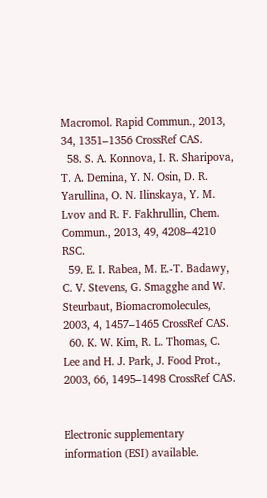Macromol. Rapid Commun., 2013, 34, 1351–1356 CrossRef CAS.
  58. S. A. Konnova, I. R. Sharipova, T. A. Demina, Y. N. Osin, D. R. Yarullina, O. N. Ilinskaya, Y. M. Lvov and R. F. Fakhrullin, Chem. Commun., 2013, 49, 4208–4210 RSC.
  59. E. I. Rabea, M. E.-T. Badawy, C. V. Stevens, G. Smagghe and W. Steurbaut, Biomacromolecules, 2003, 4, 1457–1465 CrossRef CAS.
  60. K. W. Kim, R. L. Thomas, C. Lee and H. J. Park, J. Food Prot., 2003, 66, 1495–1498 CrossRef CAS.


Electronic supplementary information (ESI) available.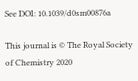See DOI: 10.1039/d0sm00876a

This journal is © The Royal Society of Chemistry 2020